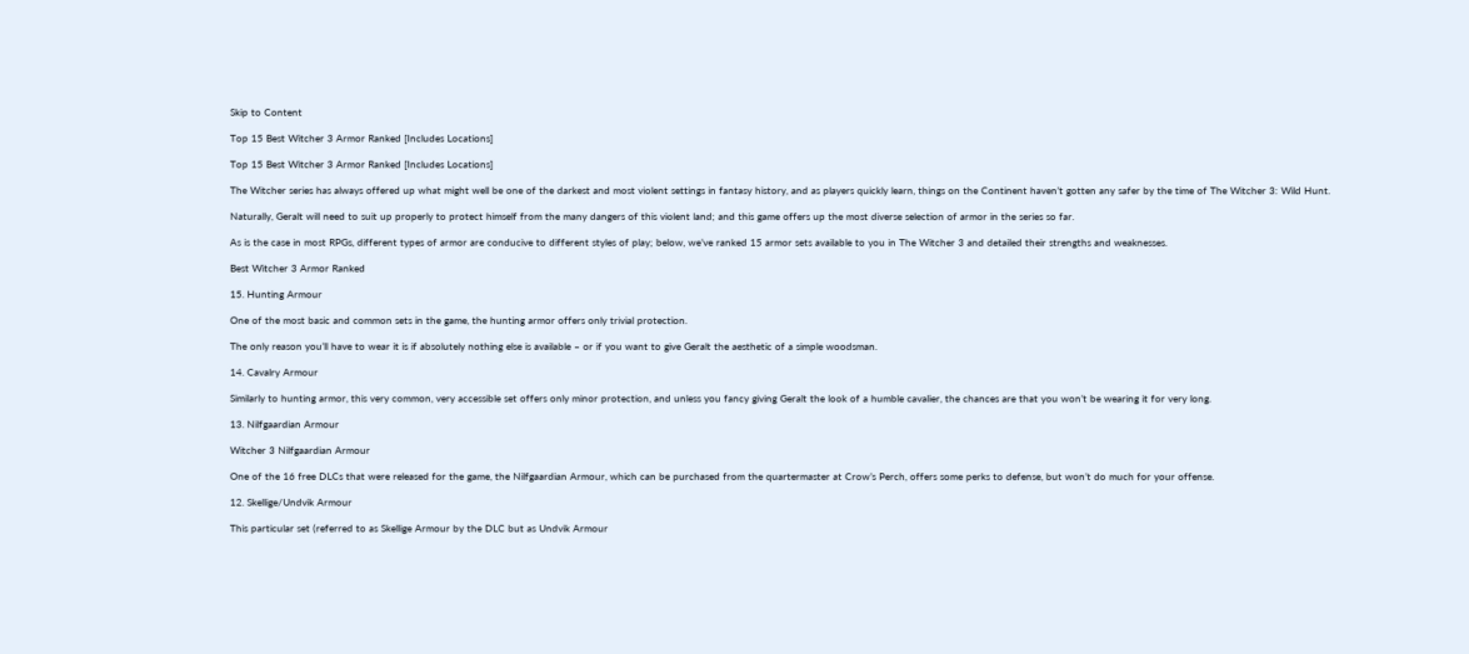Skip to Content

Top 15 Best Witcher 3 Armor Ranked [Includes Locations]

Top 15 Best Witcher 3 Armor Ranked [Includes Locations]

The Witcher series has always offered up what might well be one of the darkest and most violent settings in fantasy history, and as players quickly learn, things on the Continent haven’t gotten any safer by the time of The Witcher 3: Wild Hunt.

Naturally, Geralt will need to suit up properly to protect himself from the many dangers of this violent land; and this game offers up the most diverse selection of armor in the series so far.

As is the case in most RPGs, different types of armor are conducive to different styles of play; below, we’ve ranked 15 armor sets available to you in The Witcher 3 and detailed their strengths and weaknesses.

Best Witcher 3 Armor Ranked

15. Hunting Armour

One of the most basic and common sets in the game, the hunting armor offers only trivial protection.

The only reason you’ll have to wear it is if absolutely nothing else is available – or if you want to give Geralt the aesthetic of a simple woodsman.

14. Cavalry Armour

Similarly to hunting armor, this very common, very accessible set offers only minor protection, and unless you fancy giving Geralt the look of a humble cavalier, the chances are that you won’t be wearing it for very long.

13. Nilfgaardian Armour

Witcher 3 Nilfgaardian Armour

One of the 16 free DLCs that were released for the game, the Nilfgaardian Armour, which can be purchased from the quartermaster at Crow’s Perch, offers some perks to defense, but won’t do much for your offense.

12. Skellige/Undvik Armour

This particular set (referred to as Skellige Armour by the DLC but as Undvik Armour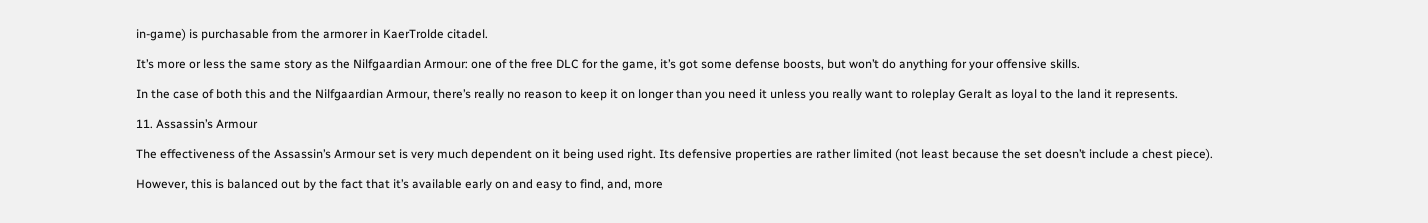in-game) is purchasable from the armorer in KaerTrolde citadel.

It’s more or less the same story as the Nilfgaardian Armour: one of the free DLC for the game, it’s got some defense boosts, but won’t do anything for your offensive skills.

In the case of both this and the Nilfgaardian Armour, there’s really no reason to keep it on longer than you need it unless you really want to roleplay Geralt as loyal to the land it represents.

11. Assassin’s Armour

The effectiveness of the Assassin’s Armour set is very much dependent on it being used right. Its defensive properties are rather limited (not least because the set doesn’t include a chest piece).

However, this is balanced out by the fact that it’s available early on and easy to find, and, more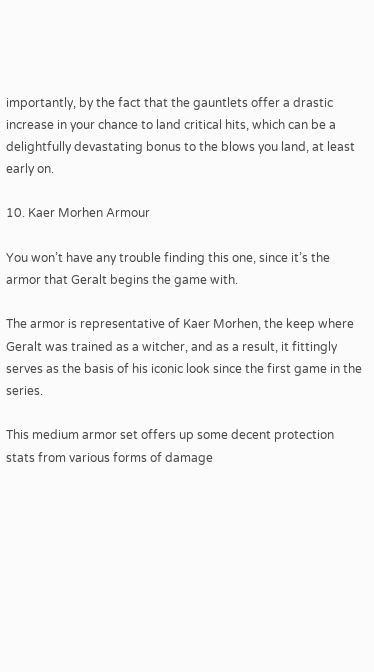importantly, by the fact that the gauntlets offer a drastic increase in your chance to land critical hits, which can be a delightfully devastating bonus to the blows you land, at least early on.

10. Kaer Morhen Armour

You won’t have any trouble finding this one, since it’s the armor that Geralt begins the game with.

The armor is representative of Kaer Morhen, the keep where Geralt was trained as a witcher, and as a result, it fittingly serves as the basis of his iconic look since the first game in the series.

This medium armor set offers up some decent protection stats from various forms of damage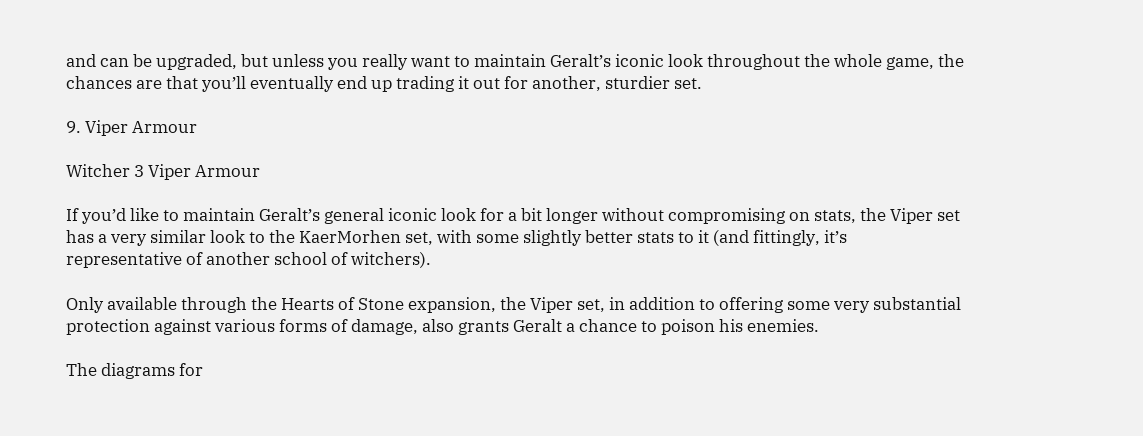and can be upgraded, but unless you really want to maintain Geralt’s iconic look throughout the whole game, the chances are that you’ll eventually end up trading it out for another, sturdier set.

9. Viper Armour

Witcher 3 Viper Armour

If you’d like to maintain Geralt’s general iconic look for a bit longer without compromising on stats, the Viper set has a very similar look to the KaerMorhen set, with some slightly better stats to it (and fittingly, it’s representative of another school of witchers).

Only available through the Hearts of Stone expansion, the Viper set, in addition to offering some very substantial protection against various forms of damage, also grants Geralt a chance to poison his enemies.

The diagrams for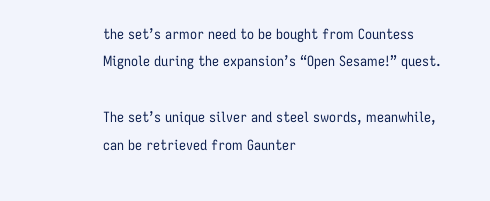the set’s armor need to be bought from Countess Mignole during the expansion’s “Open Sesame!” quest.

The set’s unique silver and steel swords, meanwhile, can be retrieved from Gaunter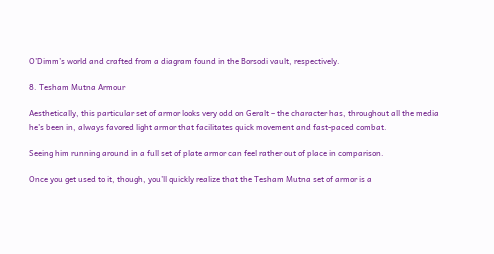O’Dimm’s world and crafted from a diagram found in the Borsodi vault, respectively.

8. Tesham Mutna Armour

Aesthetically, this particular set of armor looks very odd on Geralt – the character has, throughout all the media he’s been in, always favored light armor that facilitates quick movement and fast-paced combat.

Seeing him running around in a full set of plate armor can feel rather out of place in comparison.

Once you get used to it, though, you’ll quickly realize that the Tesham Mutna set of armor is a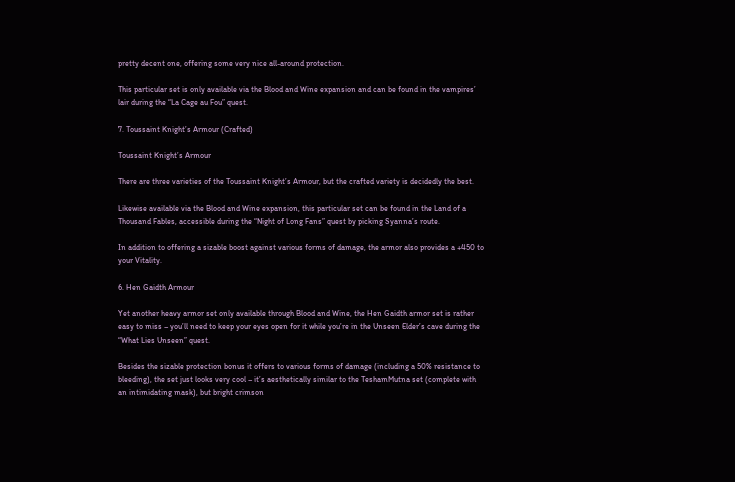pretty decent one, offering some very nice all-around protection.

This particular set is only available via the Blood and Wine expansion and can be found in the vampires’ lair during the “La Cage au Fou” quest.

7. Toussaint Knight’s Armour (Crafted)

Toussaint Knight’s Armour

There are three varieties of the Toussaint Knight’s Armour, but the crafted variety is decidedly the best.

Likewise available via the Blood and Wine expansion, this particular set can be found in the Land of a Thousand Fables, accessible during the “Night of Long Fans” quest by picking Syanna’s route.

In addition to offering a sizable boost against various forms of damage, the armor also provides a +450 to your Vitality.

6. Hen Gaidth Armour

Yet another heavy armor set only available through Blood and Wine, the Hen Gaidth armor set is rather easy to miss – you’ll need to keep your eyes open for it while you’re in the Unseen Elder’s cave during the “What Lies Unseen” quest.

Besides the sizable protection bonus it offers to various forms of damage (including a 50% resistance to bleeding), the set just looks very cool – it’s aesthetically similar to the TeshamMutna set (complete with an intimidating mask), but bright crimson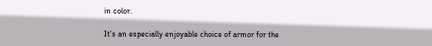in color.

It’s an especially enjoyable choice of armor for the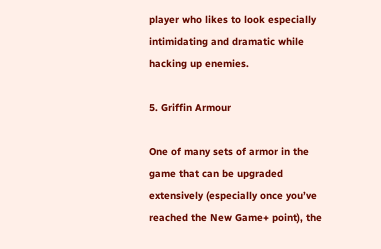player who likes to look especially intimidating and dramatic while hacking up enemies.

5. Griffin Armour

One of many sets of armor in the game that can be upgraded extensively (especially once you’ve reached the New Game+ point), the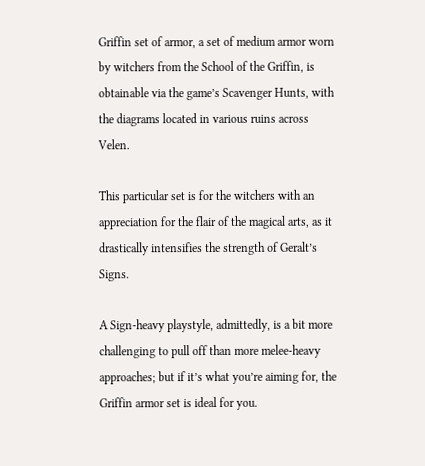Griffin set of armor, a set of medium armor worn by witchers from the School of the Griffin, is obtainable via the game’s Scavenger Hunts, with the diagrams located in various ruins across Velen.

This particular set is for the witchers with an appreciation for the flair of the magical arts, as it drastically intensifies the strength of Geralt’s Signs.

A Sign-heavy playstyle, admittedly, is a bit more challenging to pull off than more melee-heavy approaches; but if it’s what you’re aiming for, the Griffin armor set is ideal for you.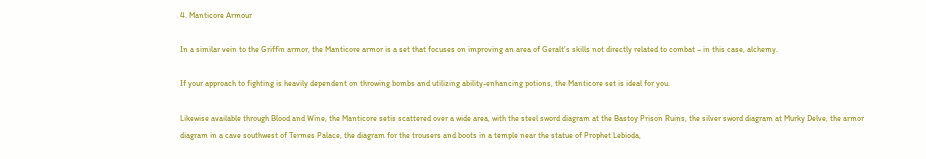4. Manticore Armour

In a similar vein to the Griffin armor, the Manticore armor is a set that focuses on improving an area of Geralt’s skills not directly related to combat – in this case, alchemy.

If your approach to fighting is heavily dependent on throwing bombs and utilizing ability-enhancing potions, the Manticore set is ideal for you.

Likewise available through Blood and Wine, the Manticore setis scattered over a wide area, with the steel sword diagram at the Bastoy Prison Ruins, the silver sword diagram at Murky Delve, the armor diagram in a cave southwest of Termes Palace, the diagram for the trousers and boots in a temple near the statue of Prophet Lebioda,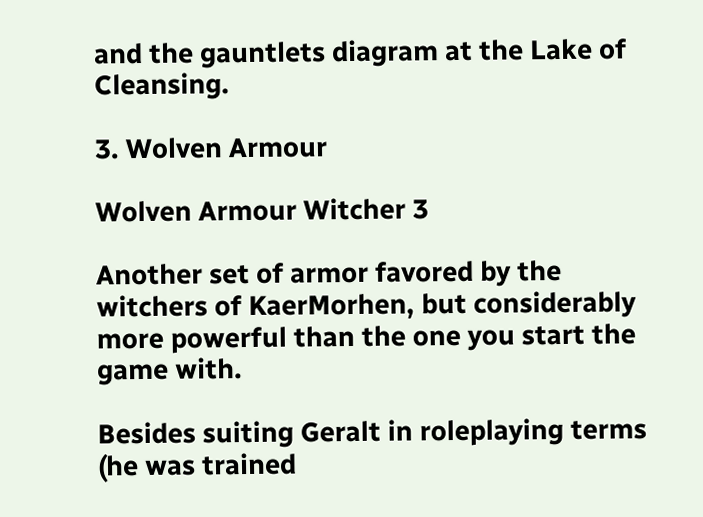and the gauntlets diagram at the Lake of Cleansing.

3. Wolven Armour

Wolven Armour Witcher 3

Another set of armor favored by the witchers of KaerMorhen, but considerably more powerful than the one you start the game with.

Besides suiting Geralt in roleplaying terms (he was trained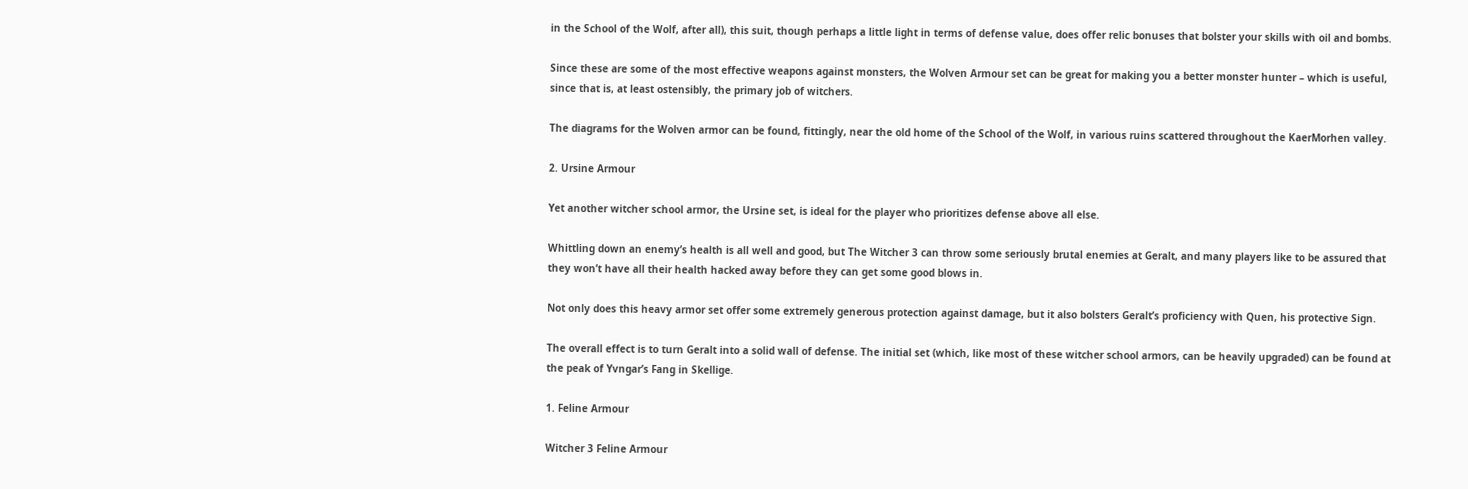in the School of the Wolf, after all), this suit, though perhaps a little light in terms of defense value, does offer relic bonuses that bolster your skills with oil and bombs.

Since these are some of the most effective weapons against monsters, the Wolven Armour set can be great for making you a better monster hunter – which is useful, since that is, at least ostensibly, the primary job of witchers.

The diagrams for the Wolven armor can be found, fittingly, near the old home of the School of the Wolf, in various ruins scattered throughout the KaerMorhen valley.

2. Ursine Armour

Yet another witcher school armor, the Ursine set, is ideal for the player who prioritizes defense above all else.

Whittling down an enemy’s health is all well and good, but The Witcher 3 can throw some seriously brutal enemies at Geralt, and many players like to be assured that they won’t have all their health hacked away before they can get some good blows in.

Not only does this heavy armor set offer some extremely generous protection against damage, but it also bolsters Geralt’s proficiency with Quen, his protective Sign.

The overall effect is to turn Geralt into a solid wall of defense. The initial set (which, like most of these witcher school armors, can be heavily upgraded) can be found at the peak of Yvngar’s Fang in Skellige.

1. Feline Armour

Witcher 3 Feline Armour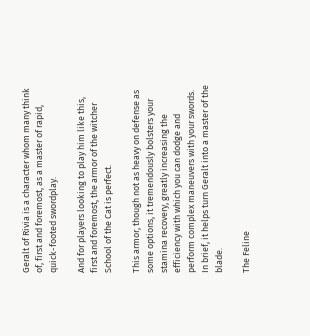Geralt of Rivia is a character whom many think of, first and foremost, as a master of rapid, quick-footed swordplay.

And for players looking to play him like this, first and foremost, the armor of the witcher School of the Cat is perfect.

This armor, though not as heavy on defense as some options, it tremendously bolsters your stamina recovery, greatly increasing the efficiency with which you can dodge and perform complex maneuvers with your swords. In brief, it helps turn Geralt into a master of the blade.

The Feline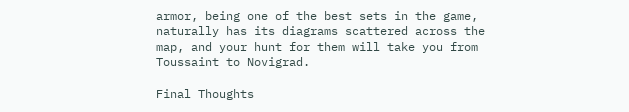armor, being one of the best sets in the game, naturally has its diagrams scattered across the map, and your hunt for them will take you from Toussaint to Novigrad.

Final Thoughts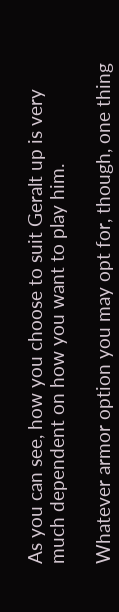As you can see, how you choose to suit Geralt up is very much dependent on how you want to play him.

Whatever armor option you may opt for, though, one thing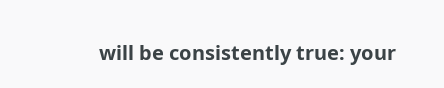will be consistently true: your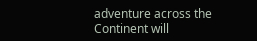adventure across the Continent will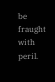be fraught with peril.